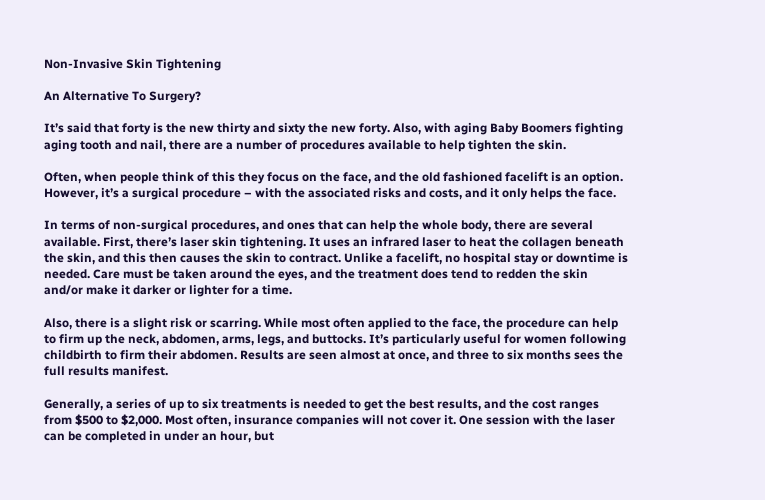Non-Invasive Skin Tightening

An Alternative To Surgery?

It’s said that forty is the new thirty and sixty the new forty. Also, with aging Baby Boomers fighting aging tooth and nail, there are a number of procedures available to help tighten the skin.

Often, when people think of this they focus on the face, and the old fashioned facelift is an option. However, it’s a surgical procedure – with the associated risks and costs, and it only helps the face.

In terms of non-surgical procedures, and ones that can help the whole body, there are several available. First, there’s laser skin tightening. It uses an infrared laser to heat the collagen beneath the skin, and this then causes the skin to contract. Unlike a facelift, no hospital stay or downtime is needed. Care must be taken around the eyes, and the treatment does tend to redden the skin and/or make it darker or lighter for a time.

Also, there is a slight risk or scarring. While most often applied to the face, the procedure can help to firm up the neck, abdomen, arms, legs, and buttocks. It’s particularly useful for women following childbirth to firm their abdomen. Results are seen almost at once, and three to six months sees the full results manifest.

Generally, a series of up to six treatments is needed to get the best results, and the cost ranges from $500 to $2,000. Most often, insurance companies will not cover it. One session with the laser can be completed in under an hour, but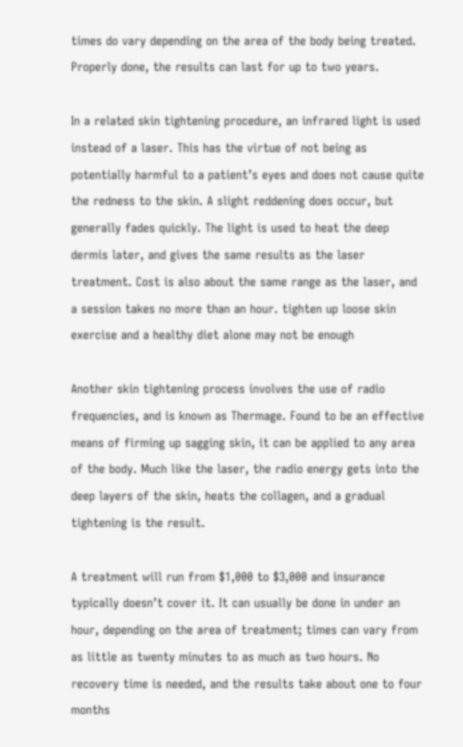times do vary depending on the area of the body being treated. Properly done, the results can last for up to two years.

In a related skin tightening procedure, an infrared light is used instead of a laser. This has the virtue of not being as potentially harmful to a patient’s eyes and does not cause quite the redness to the skin. A slight reddening does occur, but generally fades quickly. The light is used to heat the deep dermis later, and gives the same results as the laser treatment. Cost is also about the same range as the laser, and a session takes no more than an hour. tighten up loose skin exercise and a healthy diet alone may not be enough

Another skin tightening process involves the use of radio frequencies, and is known as Thermage. Found to be an effective means of firming up sagging skin, it can be applied to any area of the body. Much like the laser, the radio energy gets into the deep layers of the skin, heats the collagen, and a gradual tightening is the result.

A treatment will run from $1,000 to $3,000 and insurance typically doesn’t cover it. It can usually be done in under an hour, depending on the area of treatment; times can vary from as little as twenty minutes to as much as two hours. No recovery time is needed, and the results take about one to four months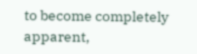to become completely apparent,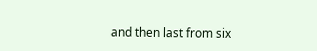and then last from six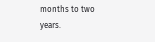months to two years.